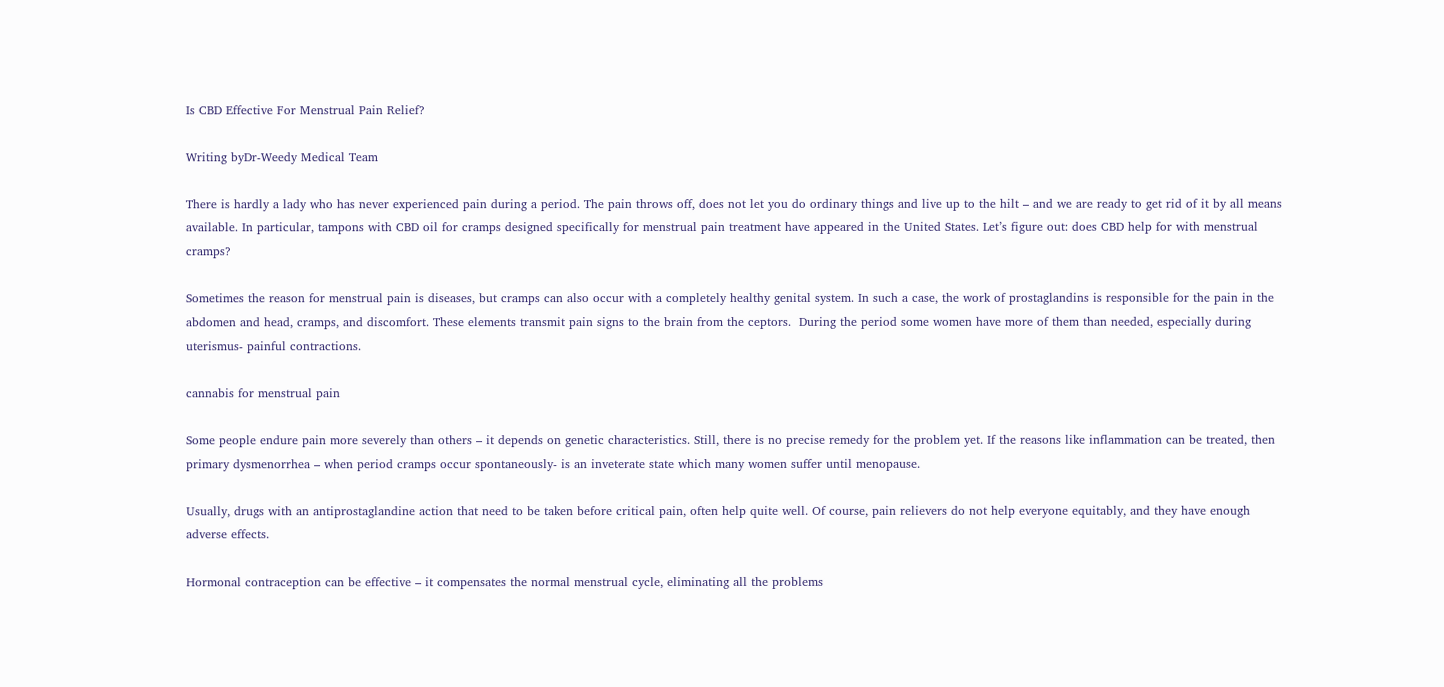Is CBD Effective For Menstrual Pain Relief?

Writing byDr-Weedy Medical Team

There is hardly a lady who has never experienced pain during a period. The pain throws off, does not let you do ordinary things and live up to the hilt – and we are ready to get rid of it by all means available. In particular, tampons with CBD oil for cramps designed specifically for menstrual pain treatment have appeared in the United States. Let’s figure out: does CBD help for with menstrual cramps?

Sometimes the reason for menstrual pain is diseases, but cramps can also occur with a completely healthy genital system. In such a case, the work of prostaglandins is responsible for the pain in the abdomen and head, cramps, and discomfort. These elements transmit pain signs to the brain from the ceptors.  During the period some women have more of them than needed, especially during uterismus- painful contractions.

cannabis for menstrual pain

Some people endure pain more severely than others – it depends on genetic characteristics. Still, there is no precise remedy for the problem yet. If the reasons like inflammation can be treated, then primary dysmenorrhea – when period cramps occur spontaneously- is an inveterate state which many women suffer until menopause.

Usually, drugs with an antiprostaglandine action that need to be taken before critical pain, often help quite well. Of course, pain relievers do not help everyone equitably, and they have enough adverse effects.

Hormonal contraception can be effective – it compensates the normal menstrual cycle, eliminating all the problems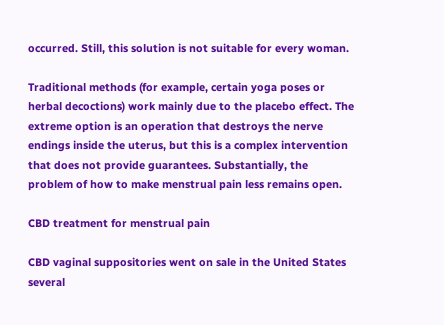occurred. Still, this solution is not suitable for every woman.

Traditional methods (for example, certain yoga poses or herbal decoctions) work mainly due to the placebo effect. The extreme option is an operation that destroys the nerve endings inside the uterus, but this is a complex intervention that does not provide guarantees. Substantially, the problem of how to make menstrual pain less remains open.

CBD treatment for menstrual pain

CBD vaginal suppositories went on sale in the United States several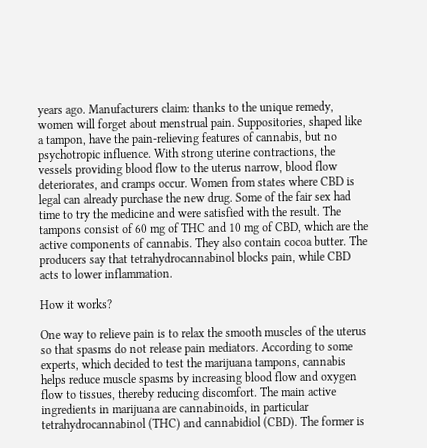years ago. Manufacturers claim: thanks to the unique remedy, women will forget about menstrual pain. Suppositories, shaped like a tampon, have the pain-relieving features of cannabis, but no psychotropic influence. With strong uterine contractions, the vessels providing blood flow to the uterus narrow, blood flow deteriorates, and cramps occur. Women from states where CBD is legal can already purchase the new drug. Some of the fair sex had time to try the medicine and were satisfied with the result. The tampons consist of 60 mg of THC and 10 mg of CBD, which are the active components of cannabis. They also contain cocoa butter. The producers say that tetrahydrocannabinol blocks pain, while CBD acts to lower inflammation.

How it works?

One way to relieve pain is to relax the smooth muscles of the uterus so that spasms do not release pain mediators. According to some experts, which decided to test the marijuana tampons, cannabis helps reduce muscle spasms by increasing blood flow and oxygen flow to tissues, thereby reducing discomfort. The main active ingredients in marijuana are cannabinoids, in particular tetrahydrocannabinol (THC) and cannabidiol (CBD). The former is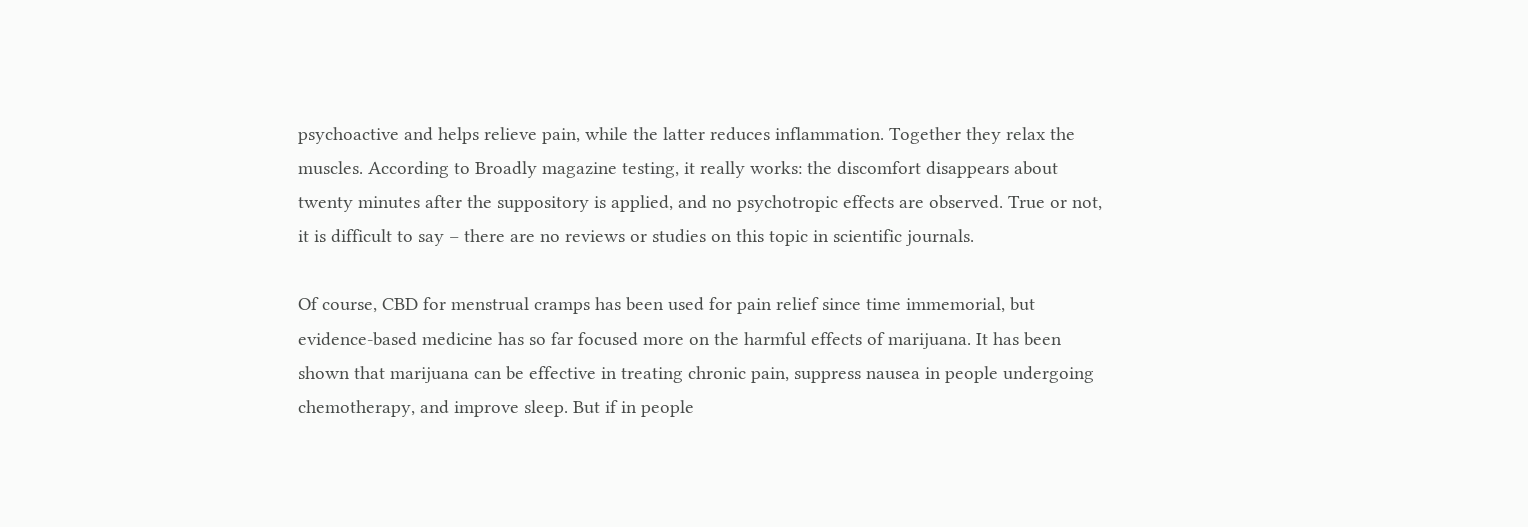psychoactive and helps relieve pain, while the latter reduces inflammation. Together they relax the muscles. According to Broadly magazine testing, it really works: the discomfort disappears about twenty minutes after the suppository is applied, and no psychotropic effects are observed. True or not, it is difficult to say – there are no reviews or studies on this topic in scientific journals.

Of course, CBD for menstrual cramps has been used for pain relief since time immemorial, but evidence-based medicine has so far focused more on the harmful effects of marijuana. It has been shown that marijuana can be effective in treating chronic pain, suppress nausea in people undergoing chemotherapy, and improve sleep. But if in people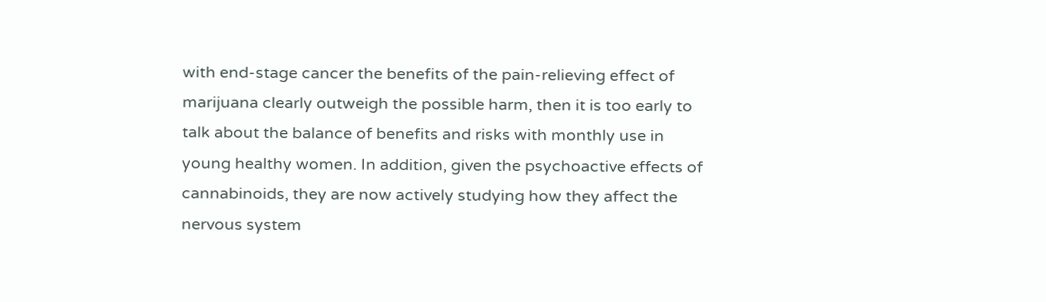with end-stage cancer the benefits of the pain-relieving effect of marijuana clearly outweigh the possible harm, then it is too early to talk about the balance of benefits and risks with monthly use in young healthy women. In addition, given the psychoactive effects of cannabinoids, they are now actively studying how they affect the nervous system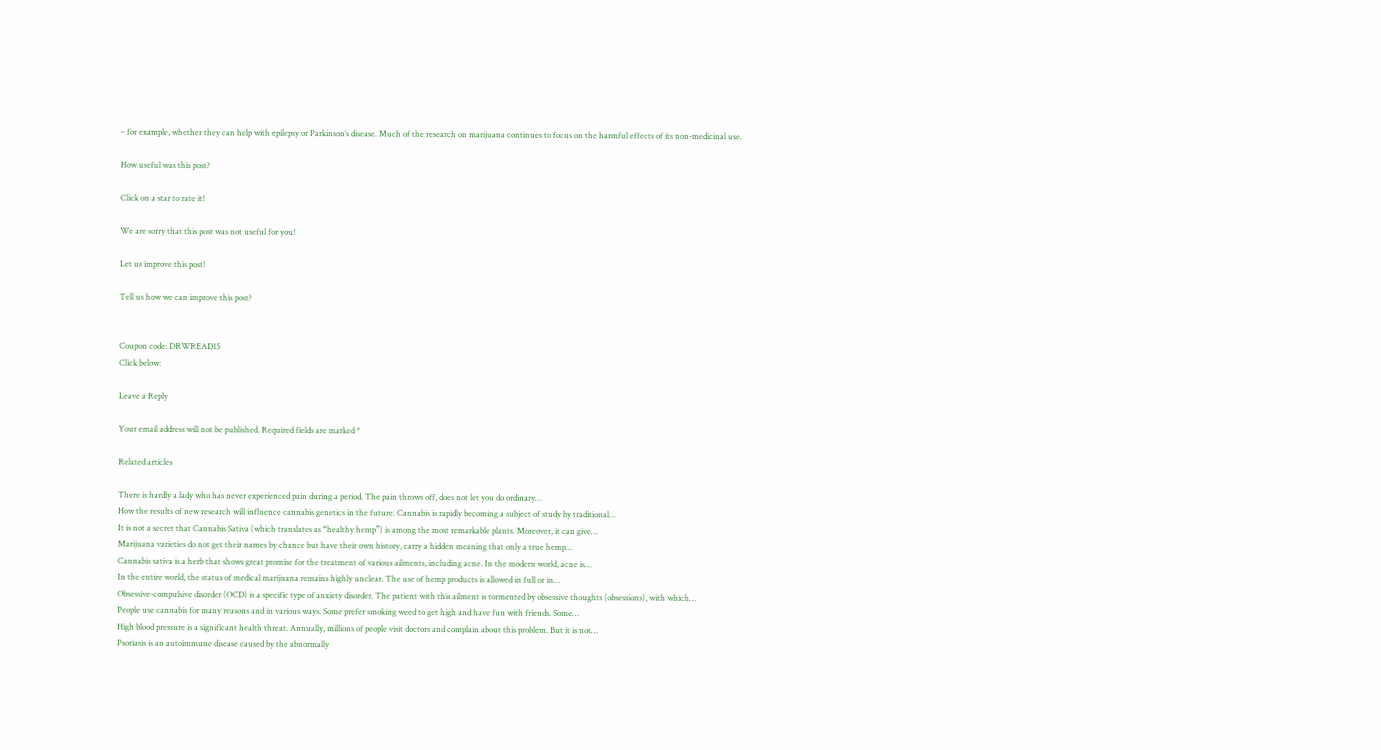– for example, whether they can help with epilepsy or Parkinson’s disease. Much of the research on marijuana continues to focus on the harmful effects of its non-medicinal use.

How useful was this post?

Click on a star to rate it!

We are sorry that this post was not useful for you!

Let us improve this post!

Tell us how we can improve this post?


Coupon code: DRWREAD15
Click below:

Leave a Reply

Your email address will not be published. Required fields are marked *

Related articles

There is hardly a lady who has never experienced pain during a period. The pain throws off, does not let you do ordinary…
How the results of new research will influence cannabis genetics in the future. Cannabis is rapidly becoming a subject of study by traditional…
It is not a secret that Cannabis Sativa (which translates as “healthy hemp”) is among the most remarkable plants. Moreover, it can give…
Marijuana varieties do not get their names by chance but have their own history, carry a hidden meaning that only a true hemp…
Cannabis sativa is a herb that shows great promise for the treatment of various ailments, including acne. In the modern world, acne is…
In the entire world, the status of medical marijuana remains highly unclear. The use of hemp products is allowed in full or in…
Obsessive-compulsive disorder (OCD) is a specific type of anxiety disorder. The patient with this ailment is tormented by obsessive thoughts (obsessions), with which…
People use cannabis for many reasons and in various ways. Some prefer smoking weed to get high and have fun with friends. Some…
High blood pressure is a significant health threat. Annually, millions of people visit doctors and complain about this problem. But it is not…
Psoriasis is an autoimmune disease caused by the abnormally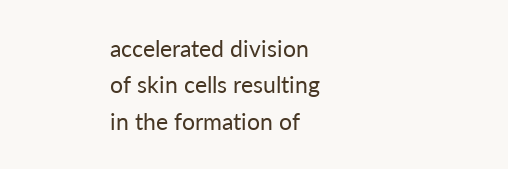accelerated division of skin cells resulting in the formation of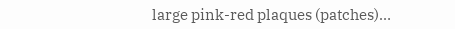large pink-red plaques (patches)…